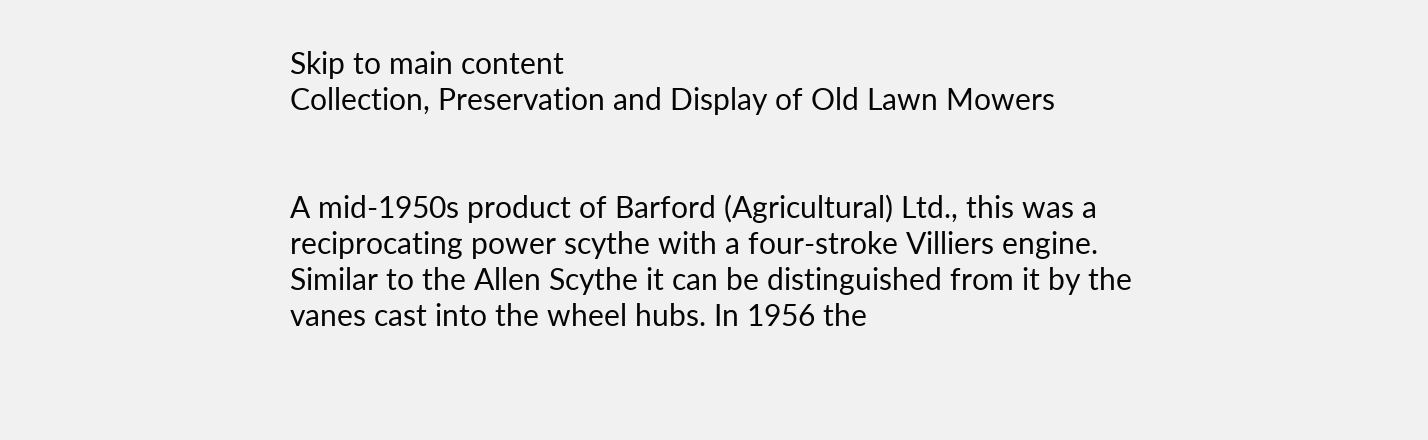Skip to main content
Collection, Preservation and Display of Old Lawn Mowers


A mid-1950s product of Barford (Agricultural) Ltd., this was a reciprocating power scythe with a four-stroke Villiers engine. Similar to the Allen Scythe it can be distinguished from it by the vanes cast into the wheel hubs. In 1956 the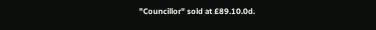"Councillor" sold at £89.10.0d.